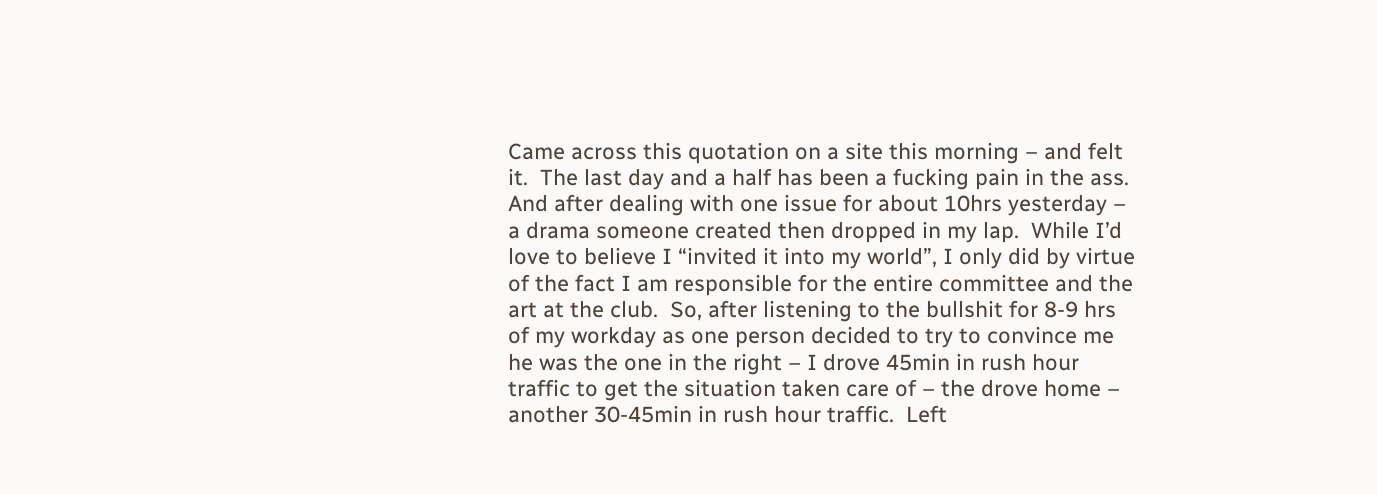Came across this quotation on a site this morning – and felt it.  The last day and a half has been a fucking pain in the ass.  And after dealing with one issue for about 10hrs yesterday – a drama someone created then dropped in my lap.  While I’d love to believe I “invited it into my world”, I only did by virtue of the fact I am responsible for the entire committee and the art at the club.  So, after listening to the bullshit for 8-9 hrs of my workday as one person decided to try to convince me he was the one in the right – I drove 45min in rush hour traffic to get the situation taken care of – the drove home – another 30-45min in rush hour traffic.  Left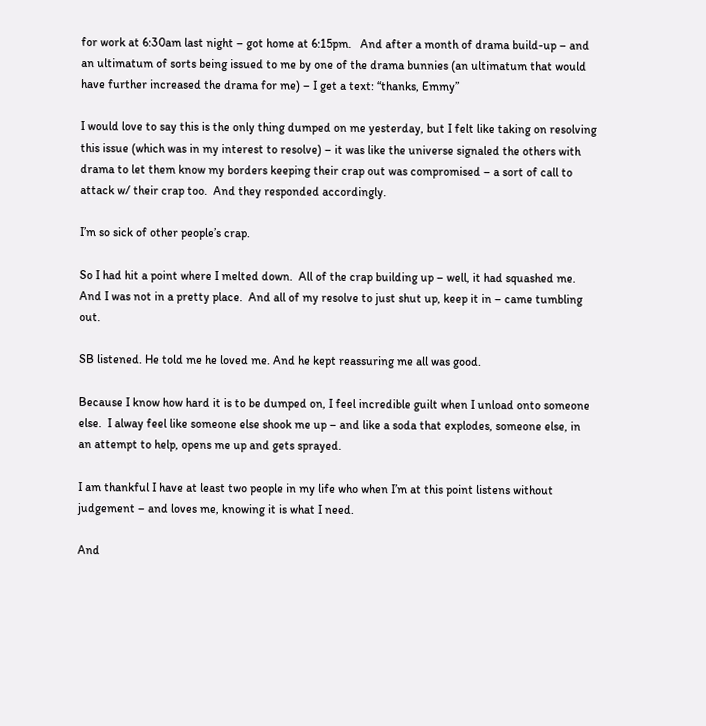for work at 6:30am last night – got home at 6:15pm.   And after a month of drama build-up – and an ultimatum of sorts being issued to me by one of the drama bunnies (an ultimatum that would have further increased the drama for me) – I get a text: “thanks, Emmy”

I would love to say this is the only thing dumped on me yesterday, but I felt like taking on resolving this issue (which was in my interest to resolve) – it was like the universe signaled the others with drama to let them know my borders keeping their crap out was compromised – a sort of call to attack w/ their crap too.  And they responded accordingly.

I’m so sick of other people’s crap.

So I had hit a point where I melted down.  All of the crap building up – well, it had squashed me.  And I was not in a pretty place.  And all of my resolve to just shut up, keep it in – came tumbling out.

SB listened. He told me he loved me. And he kept reassuring me all was good.

Because I know how hard it is to be dumped on, I feel incredible guilt when I unload onto someone else.  I alway feel like someone else shook me up – and like a soda that explodes, someone else, in an attempt to help, opens me up and gets sprayed.

I am thankful I have at least two people in my life who when I’m at this point listens without judgement – and loves me, knowing it is what I need.

And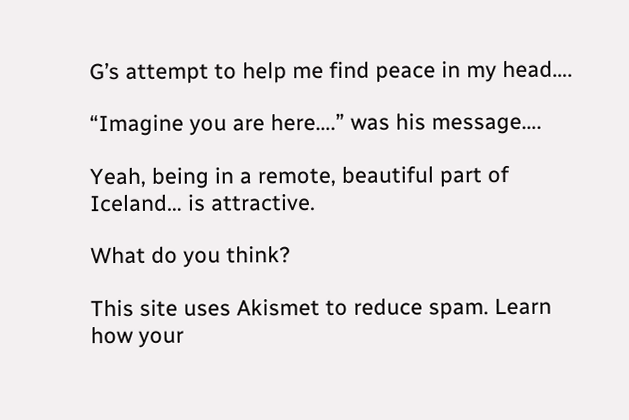G’s attempt to help me find peace in my head….

“Imagine you are here….” was his message….

Yeah, being in a remote, beautiful part of Iceland… is attractive.

What do you think?

This site uses Akismet to reduce spam. Learn how your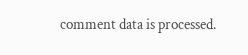comment data is processed.